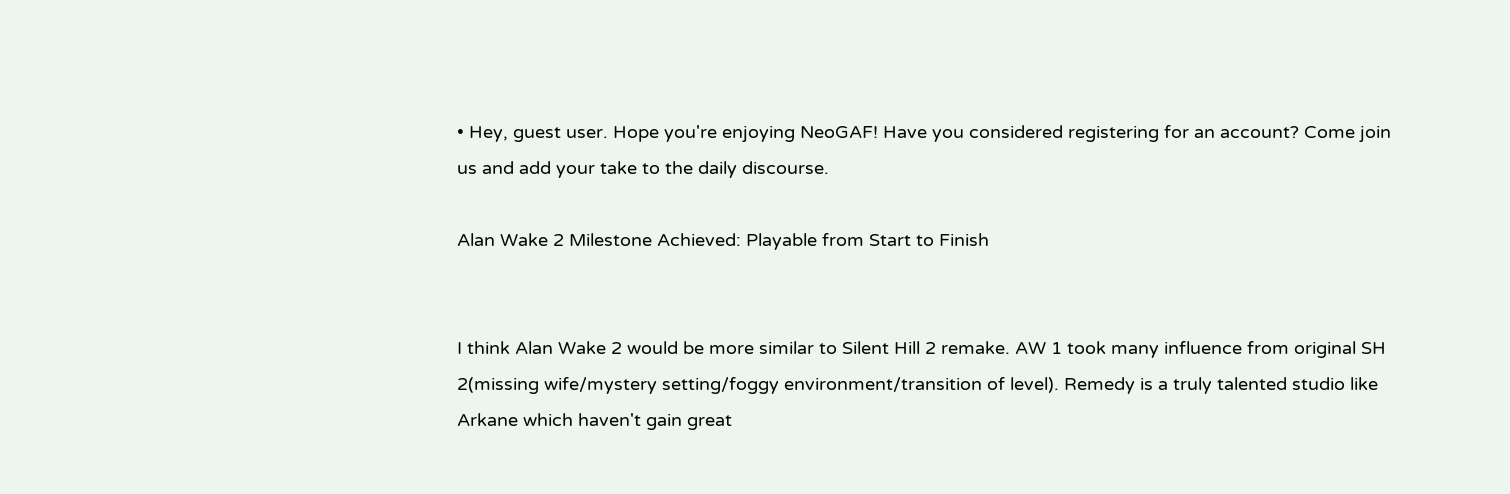• Hey, guest user. Hope you're enjoying NeoGAF! Have you considered registering for an account? Come join us and add your take to the daily discourse.

Alan Wake 2 Milestone Achieved: Playable from Start to Finish


I think Alan Wake 2 would be more similar to Silent Hill 2 remake. AW 1 took many influence from original SH 2(missing wife/mystery setting/foggy environment/transition of level). Remedy is a truly talented studio like Arkane which haven't gain great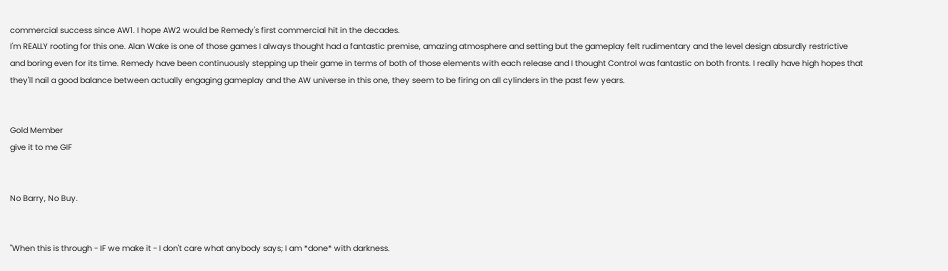commercial success since AW1. I hope AW2 would be Remedy's first commercial hit in the decades.
I'm REALLY rooting for this one. Alan Wake is one of those games I always thought had a fantastic premise, amazing atmosphere and setting but the gameplay felt rudimentary and the level design absurdly restrictive and boring even for its time. Remedy have been continuously stepping up their game in terms of both of those elements with each release and I thought Control was fantastic on both fronts. I really have high hopes that they'll nail a good balance between actually engaging gameplay and the AW universe in this one, they seem to be firing on all cylinders in the past few years.


Gold Member
give it to me GIF


No Barry, No Buy.


"When this is through - IF we make it - I don't care what anybody says; I am *done* with darkness.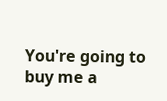You're going to buy me a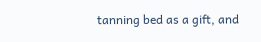tanning bed as a gift, and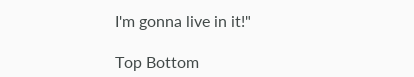I'm gonna live in it!"

Top Bottom